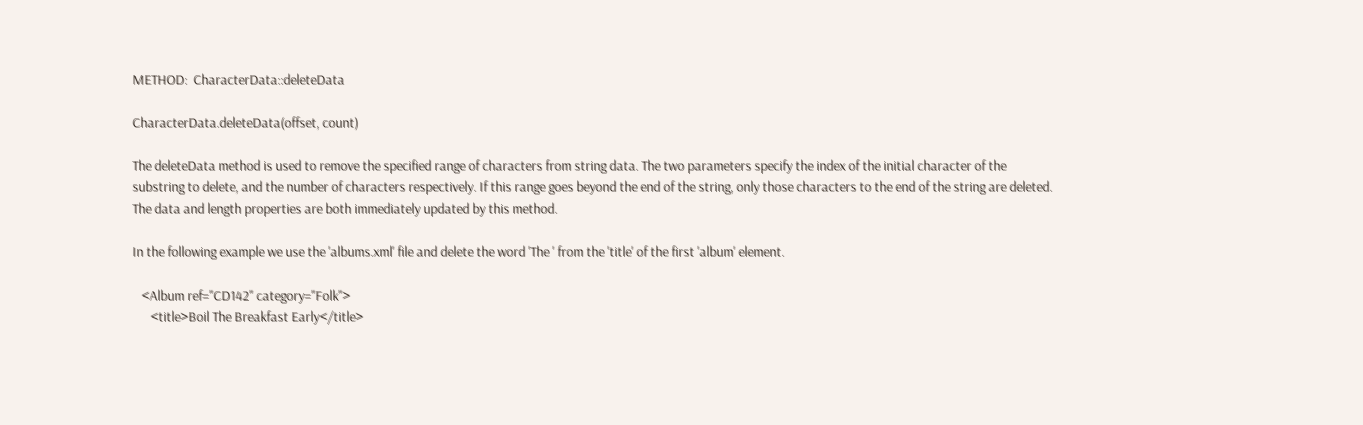METHOD:  CharacterData::deleteData

CharacterData.deleteData(offset, count)

The deleteData method is used to remove the specified range of characters from string data. The two parameters specify the index of the initial character of the substring to delete, and the number of characters respectively. If this range goes beyond the end of the string, only those characters to the end of the string are deleted. The data and length properties are both immediately updated by this method.

In the following example we use the 'albums.xml' file and delete the word 'The ' from the 'title' of the first 'album' element.

   <Album ref="CD142" category="Folk">
      <title>Boil The Breakfast Early</title>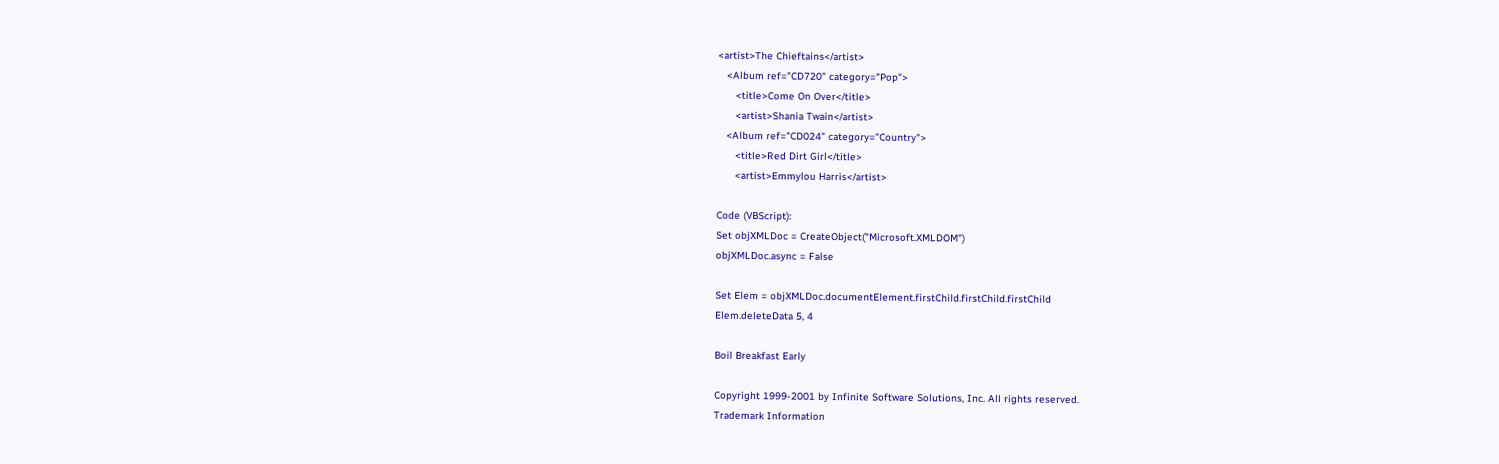<artist>The Chieftains</artist>
   <Album ref="CD720" category="Pop">
      <title>Come On Over</title>
      <artist>Shania Twain</artist>
   <Album ref="CD024" category="Country">
      <title>Red Dirt Girl</title>
      <artist>Emmylou Harris</artist>

Code (VBScript):
Set objXMLDoc = CreateObject("Microsoft.XMLDOM")
objXMLDoc.async = False

Set Elem = objXMLDoc.documentElement.firstChild.firstChild.firstChild
Elem.deleteData 5, 4

Boil Breakfast Early

Copyright 1999-2001 by Infinite Software Solutions, Inc. All rights reserved.
Trademark Information